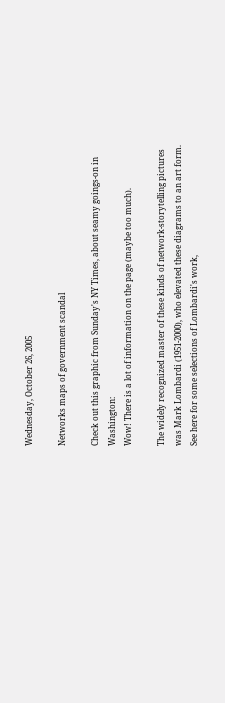Wednesday, October 26, 2005

Networks maps of government scandal

Check out this graphic from Sunday's NY Times, about seamy goings-on in Washington:
Wow! There is a lot of information on the page (maybe too much).

The widely recognized master of these kinds of network-storytelling pictures was Mark Lombardi (1951-2000), who elevated these diagrams to an art form. See here for some selections of Lombardi's work,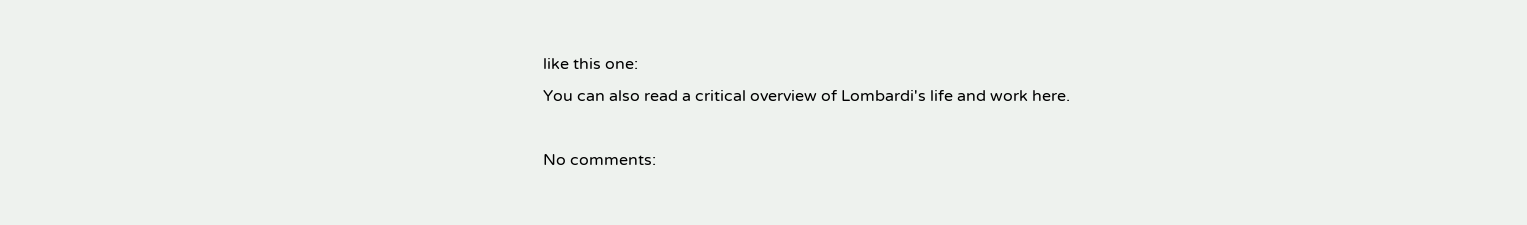like this one:
You can also read a critical overview of Lombardi's life and work here.

No comments: